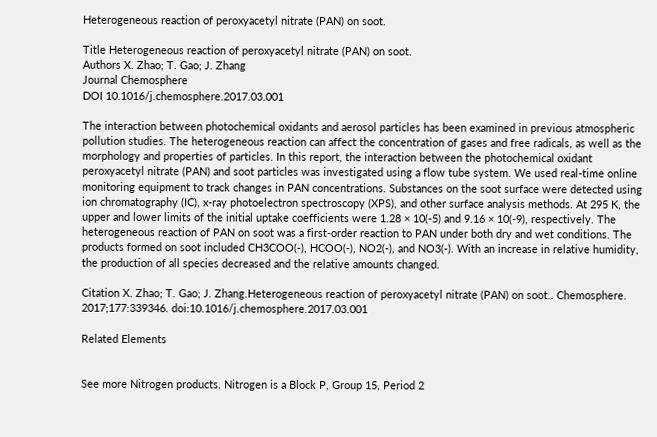Heterogeneous reaction of peroxyacetyl nitrate (PAN) on soot.

Title Heterogeneous reaction of peroxyacetyl nitrate (PAN) on soot.
Authors X. Zhao; T. Gao; J. Zhang
Journal Chemosphere
DOI 10.1016/j.chemosphere.2017.03.001

The interaction between photochemical oxidants and aerosol particles has been examined in previous atmospheric pollution studies. The heterogeneous reaction can affect the concentration of gases and free radicals, as well as the morphology and properties of particles. In this report, the interaction between the photochemical oxidant peroxyacetyl nitrate (PAN) and soot particles was investigated using a flow tube system. We used real-time online monitoring equipment to track changes in PAN concentrations. Substances on the soot surface were detected using ion chromatography (IC), x-ray photoelectron spectroscopy (XPS), and other surface analysis methods. At 295 K, the upper and lower limits of the initial uptake coefficients were 1.28 × 10(-5) and 9.16 × 10(-9), respectively. The heterogeneous reaction of PAN on soot was a first-order reaction to PAN under both dry and wet conditions. The products formed on soot included CH3COO(-), HCOO(-), NO2(-), and NO3(-). With an increase in relative humidity, the production of all species decreased and the relative amounts changed.

Citation X. Zhao; T. Gao; J. Zhang.Heterogeneous reaction of peroxyacetyl nitrate (PAN) on soot.. Chemosphere. 2017;177:339346. doi:10.1016/j.chemosphere.2017.03.001

Related Elements


See more Nitrogen products. Nitrogen is a Block P, Group 15, Period 2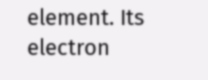element. Its electron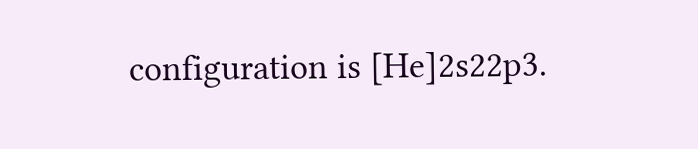configuration is [He]2s22p3.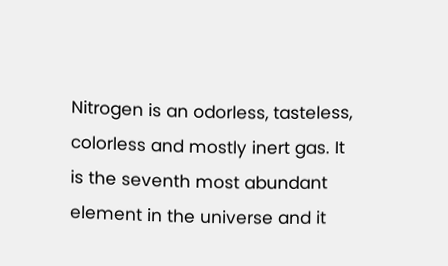Nitrogen is an odorless, tasteless, colorless and mostly inert gas. It is the seventh most abundant element in the universe and it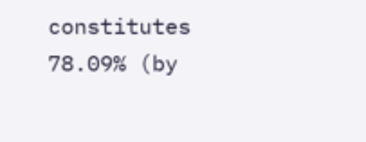constitutes 78.09% (by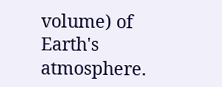volume) of Earth's atmosphere.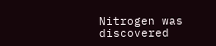Nitrogen was discovered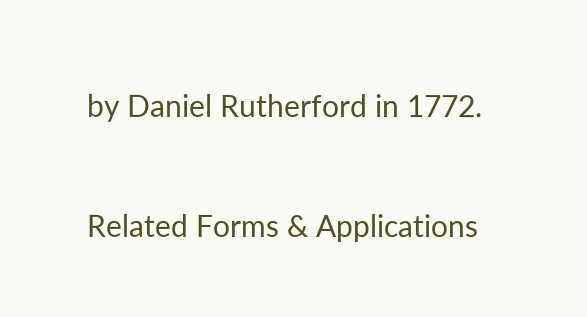by Daniel Rutherford in 1772.

Related Forms & Applications